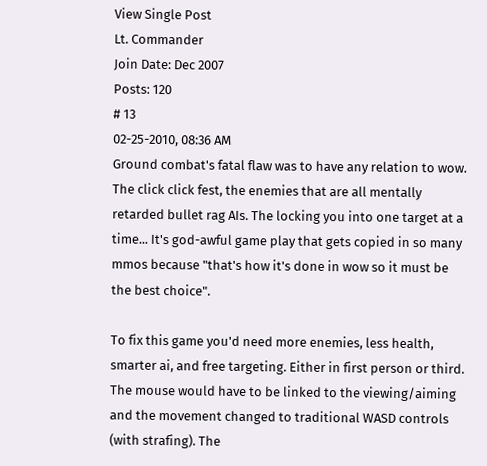View Single Post
Lt. Commander
Join Date: Dec 2007
Posts: 120
# 13
02-25-2010, 08:36 AM
Ground combat's fatal flaw was to have any relation to wow. The click click fest, the enemies that are all mentally retarded bullet rag AIs. The locking you into one target at a time... It's god-awful game play that gets copied in so many mmos because "that's how it's done in wow so it must be the best choice".

To fix this game you'd need more enemies, less health, smarter ai, and free targeting. Either in first person or third. The mouse would have to be linked to the viewing/aiming and the movement changed to traditional WASD controls (with strafing). The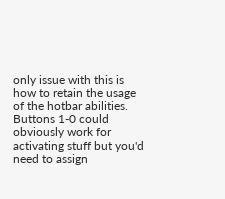only issue with this is how to retain the usage of the hotbar abilities. Buttons 1-0 could obviously work for activating stuff but you'd need to assign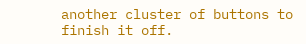another cluster of buttons to finish it off.